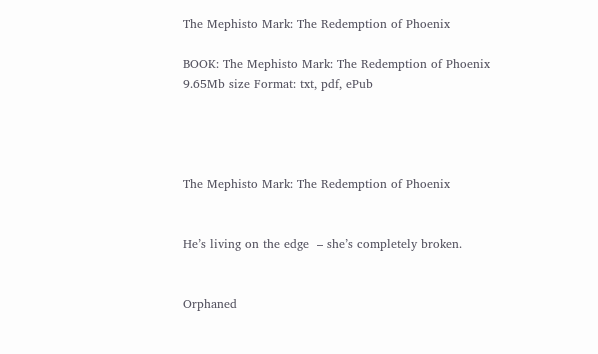The Mephisto Mark: The Redemption of Phoenix

BOOK: The Mephisto Mark: The Redemption of Phoenix
9.65Mb size Format: txt, pdf, ePub




The Mephisto Mark: The Redemption of Phoenix


He’s living on the edge  – she’s completely broken.


Orphaned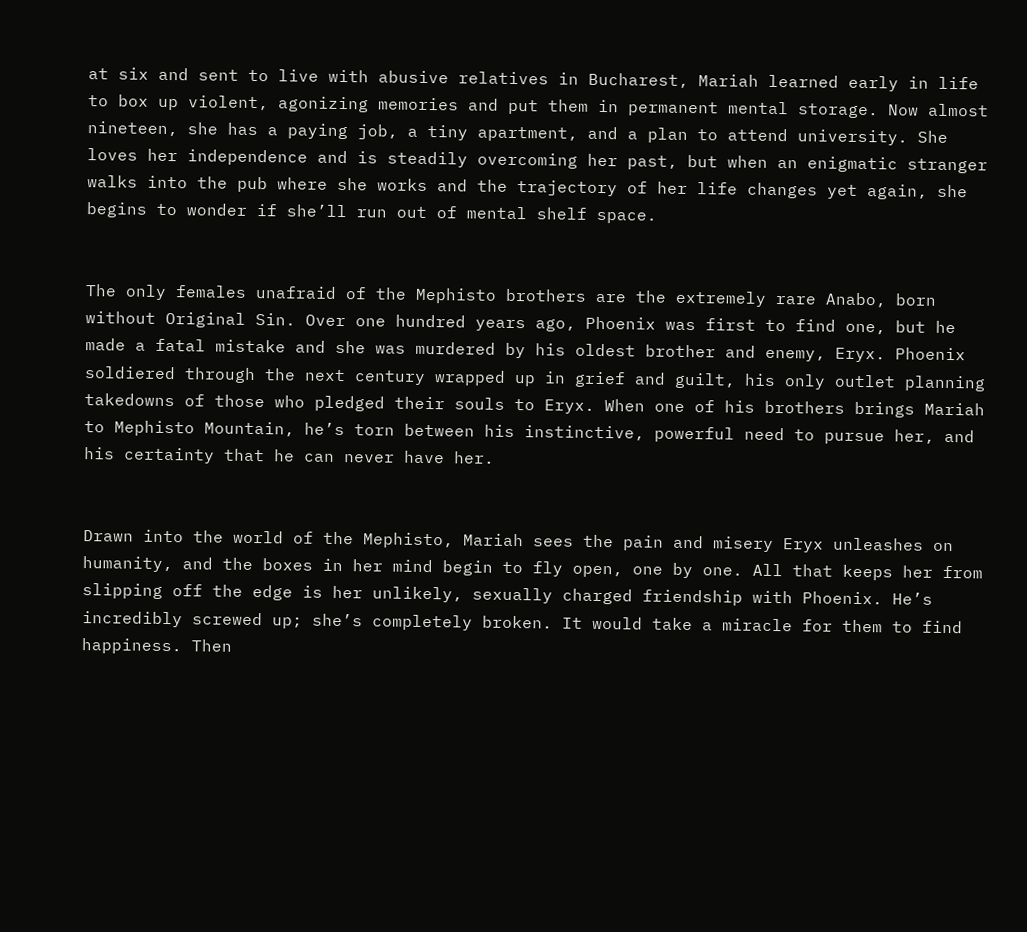at six and sent to live with abusive relatives in Bucharest, Mariah learned early in life to box up violent, agonizing memories and put them in permanent mental storage. Now almost nineteen, she has a paying job, a tiny apartment, and a plan to attend university. She loves her independence and is steadily overcoming her past, but when an enigmatic stranger walks into the pub where she works and the trajectory of her life changes yet again, she begins to wonder if she’ll run out of mental shelf space.


The only females unafraid of the Mephisto brothers are the extremely rare Anabo, born without Original Sin. Over one hundred years ago, Phoenix was first to find one, but he made a fatal mistake and she was murdered by his oldest brother and enemy, Eryx. Phoenix soldiered through the next century wrapped up in grief and guilt, his only outlet planning takedowns of those who pledged their souls to Eryx. When one of his brothers brings Mariah to Mephisto Mountain, he’s torn between his instinctive, powerful need to pursue her, and his certainty that he can never have her.


Drawn into the world of the Mephisto, Mariah sees the pain and misery Eryx unleashes on humanity, and the boxes in her mind begin to fly open, one by one. All that keeps her from slipping off the edge is her unlikely, sexually charged friendship with Phoenix. He’s incredibly screwed up; she’s completely broken. It would take a miracle for them to find happiness. Then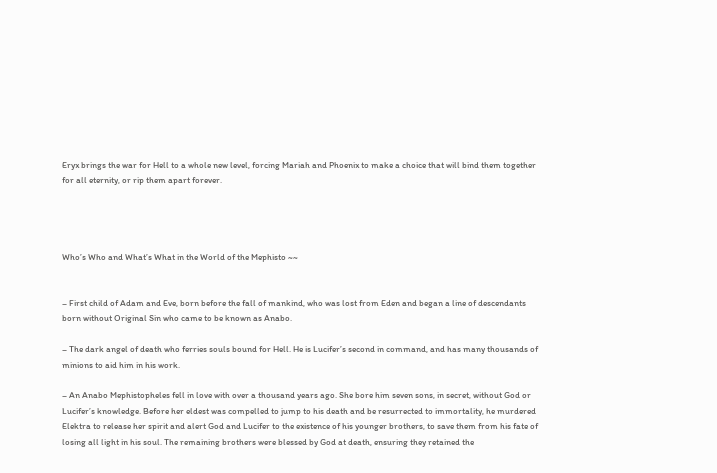Eryx brings the war for Hell to a whole new level, forcing Mariah and Phoenix to make a choice that will bind them together for all eternity, or rip them apart forever.




Who’s Who and What’s What in the World of the Mephisto ~~


– First child of Adam and Eve, born before the fall of mankind, who was lost from Eden and began a line of descendants born without Original Sin who came to be known as Anabo.

– The dark angel of death who ferries souls bound for Hell. He is Lucifer’s second in command, and has many thousands of minions to aid him in his work.

– An Anabo Mephistopheles fell in love with over a thousand years ago. She bore him seven sons, in secret, without God or Lucifer’s knowledge. Before her eldest was compelled to jump to his death and be resurrected to immortality, he murdered Elektra to release her spirit and alert God and Lucifer to the existence of his younger brothers, to save them from his fate of losing all light in his soul. The remaining brothers were blessed by God at death, ensuring they retained the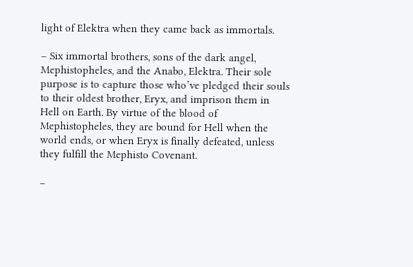light of Elektra when they came back as immortals.

– Six immortal brothers, sons of the dark angel, Mephistopheles, and the Anabo, Elektra. Their sole purpose is to capture those who’ve pledged their souls to their oldest brother, Eryx, and imprison them in Hell on Earth. By virtue of the blood of Mephistopheles, they are bound for Hell when the world ends, or when Eryx is finally defeated, unless they fulfill the Mephisto Covenant.

–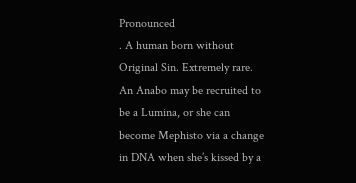Pronounced
. A human born without Original Sin. Extremely rare. An Anabo may be recruited to be a Lumina, or she can become Mephisto via a change in DNA when she’s kissed by a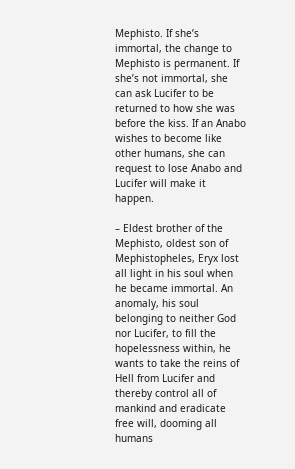Mephisto. If she’s immortal, the change to Mephisto is permanent. If she’s not immortal, she can ask Lucifer to be returned to how she was before the kiss. If an Anabo wishes to become like other humans, she can request to lose Anabo and Lucifer will make it happen.

– Eldest brother of the Mephisto, oldest son of Mephistopheles, Eryx lost all light in his soul when he became immortal. An anomaly, his soul belonging to neither God nor Lucifer, to fill the hopelessness within, he wants to take the reins of Hell from Lucifer and thereby control all of mankind and eradicate free will, dooming all humans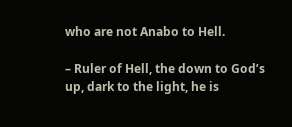who are not Anabo to Hell.

– Ruler of Hell, the down to God’s up, dark to the light, he is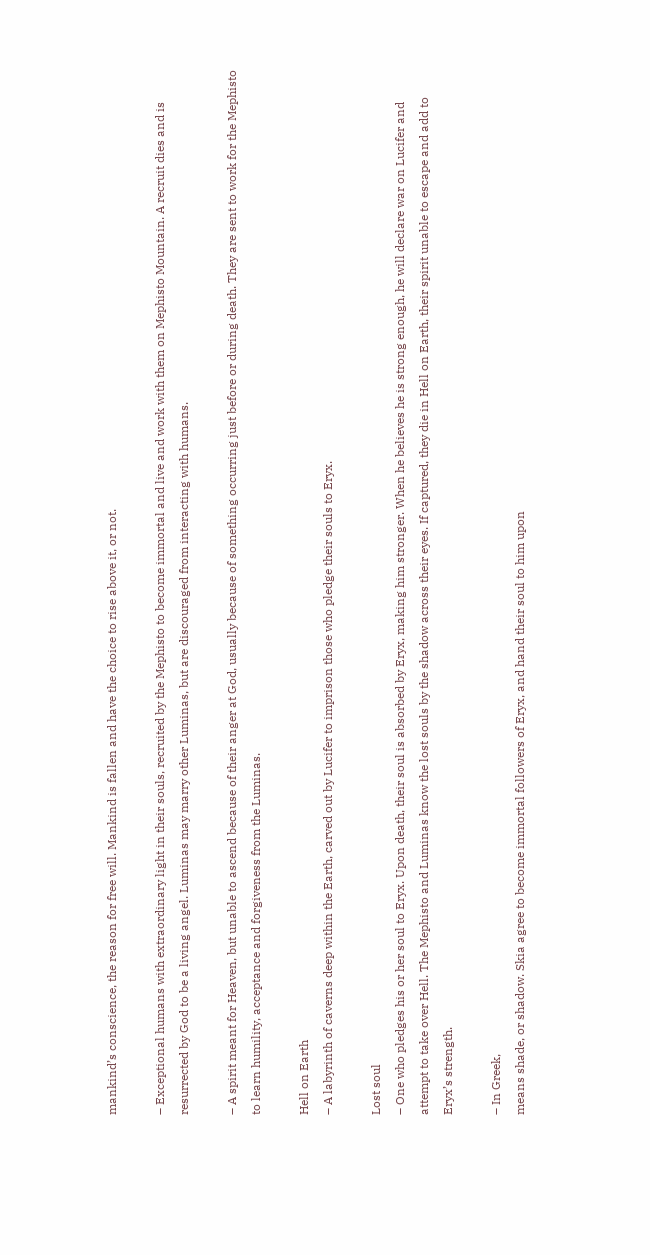mankind’s conscience, the reason for free will. Mankind is fallen and have the choice to rise above it, or not.

– Exceptional humans with extraordinary light in their souls, recruited by the Mephisto to become immortal and live and work with them on Mephisto Mountain. A recruit dies and is resurrected by God to be a living angel. Luminas may marry other Luminas, but are discouraged from interacting with humans.

– A spirit meant for Heaven, but unable to ascend because of their anger at God, usually because of something occurring just before or during death. They are sent to work for the Mephisto to learn humility, acceptance and forgiveness from the Luminas.

Hell on Earth
– A labyrinth of caverns deep within the Earth, carved out by Lucifer to imprison those who pledge their souls to Eryx.

Lost soul
– One who pledges his or her soul to Eryx. Upon death, their soul is absorbed by Eryx, making him stronger. When he believes he is strong enough, he will declare war on Lucifer and attempt to take over Hell. The Mephisto and Luminas know the lost souls by the shadow across their eyes. If captured, they die in Hell on Earth, their spirit unable to escape and add to Eryx’s strength.

– In Greek,
means shade, or shadow. Skia agree to become immortal followers of Eryx, and hand their soul to him upon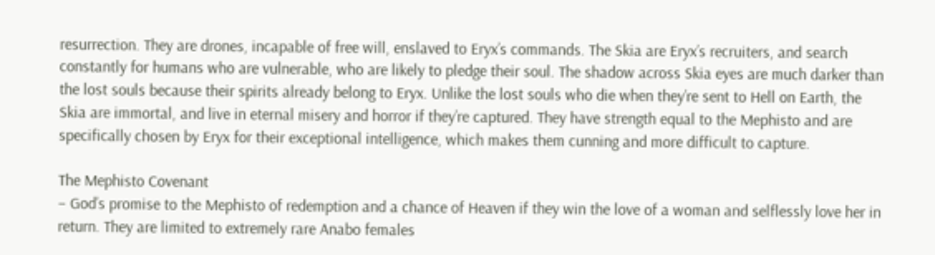resurrection. They are drones, incapable of free will, enslaved to Eryx’s commands. The Skia are Eryx’s recruiters, and search constantly for humans who are vulnerable, who are likely to pledge their soul. The shadow across Skia eyes are much darker than the lost souls because their spirits already belong to Eryx. Unlike the lost souls who die when they’re sent to Hell on Earth, the Skia are immortal, and live in eternal misery and horror if they’re captured. They have strength equal to the Mephisto and are specifically chosen by Eryx for their exceptional intelligence, which makes them cunning and more difficult to capture.

The Mephisto Covenant
– God’s promise to the Mephisto of redemption and a chance of Heaven if they win the love of a woman and selflessly love her in return. They are limited to extremely rare Anabo females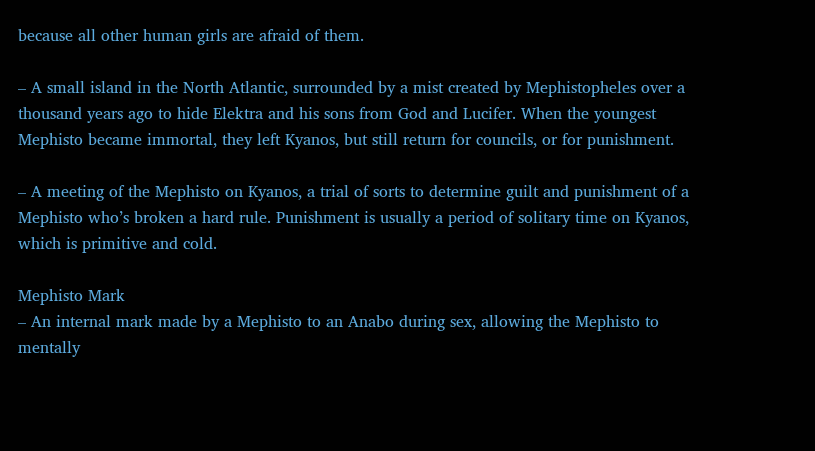because all other human girls are afraid of them.

– A small island in the North Atlantic, surrounded by a mist created by Mephistopheles over a thousand years ago to hide Elektra and his sons from God and Lucifer. When the youngest Mephisto became immortal, they left Kyanos, but still return for councils, or for punishment.

– A meeting of the Mephisto on Kyanos, a trial of sorts to determine guilt and punishment of a Mephisto who’s broken a hard rule. Punishment is usually a period of solitary time on Kyanos, which is primitive and cold.

Mephisto Mark
– An internal mark made by a Mephisto to an Anabo during sex, allowing the Mephisto to mentally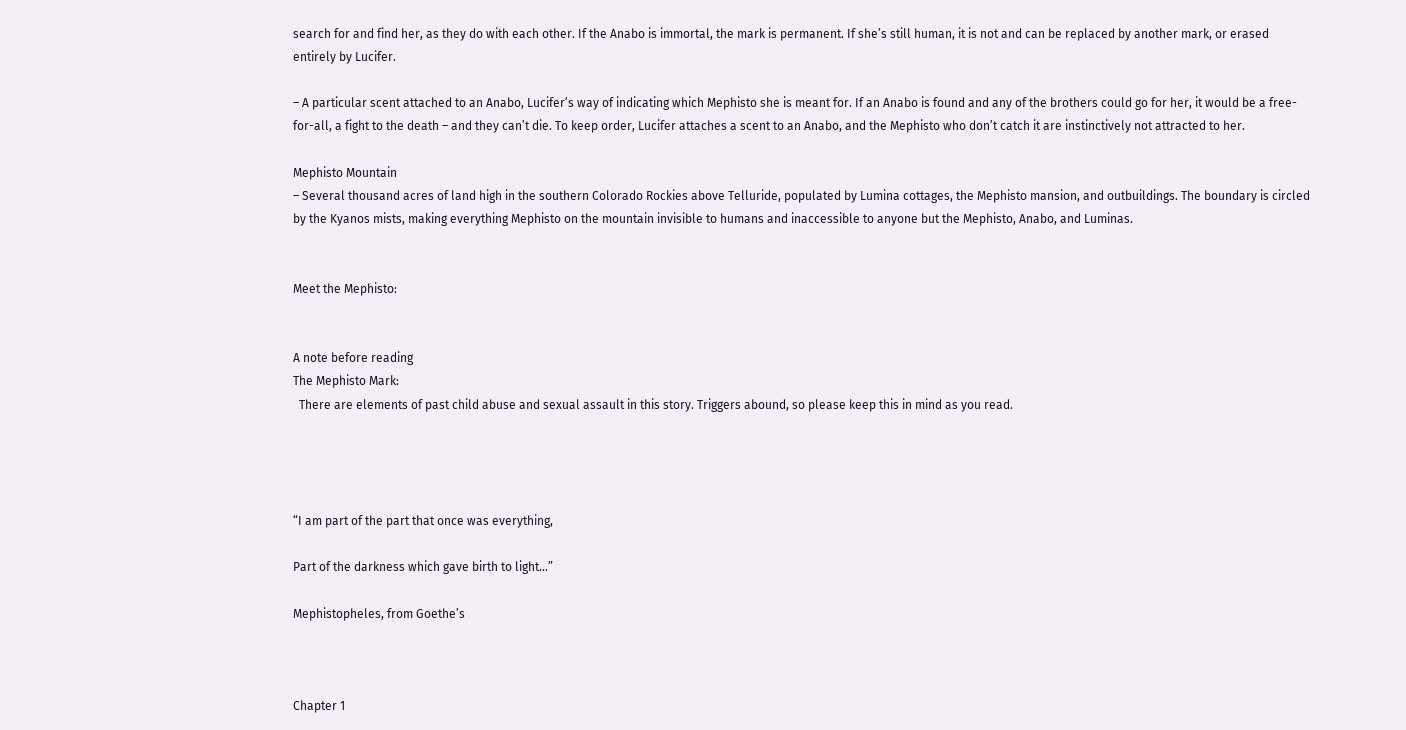search for and find her, as they do with each other. If the Anabo is immortal, the mark is permanent. If she’s still human, it is not and can be replaced by another mark, or erased entirely by Lucifer.

– A particular scent attached to an Anabo, Lucifer’s way of indicating which Mephisto she is meant for. If an Anabo is found and any of the brothers could go for her, it would be a free-for-all, a fight to the death – and they can’t die. To keep order, Lucifer attaches a scent to an Anabo, and the Mephisto who don’t catch it are instinctively not attracted to her.

Mephisto Mountain
– Several thousand acres of land high in the southern Colorado Rockies above Telluride, populated by Lumina cottages, the Mephisto mansion, and outbuildings. The boundary is circled by the Kyanos mists, making everything Mephisto on the mountain invisible to humans and inaccessible to anyone but the Mephisto, Anabo, and Luminas.


Meet the Mephisto:


A note before reading
The Mephisto Mark:
  There are elements of past child abuse and sexual assault in this story. Triggers abound, so please keep this in mind as you read.




“I am part of the part that once was everything,

Part of the darkness which gave birth to light…”

Mephistopheles, from Goethe’s



Chapter 1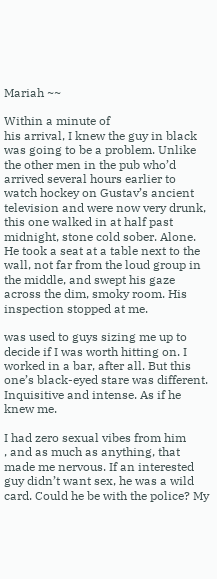Mariah ~~

Within a minute of
his arrival, I knew the guy in black was going to be a problem. Unlike the other men in the pub who’d arrived several hours earlier to watch hockey on Gustav’s ancient television and were now very drunk, this one walked in at half past midnight, stone cold sober. Alone. He took a seat at a table next to the wall, not far from the loud group in the middle, and swept his gaze across the dim, smoky room. His inspection stopped at me.

was used to guys sizing me up to decide if I was worth hitting on. I worked in a bar, after all. But this one’s black-eyed stare was different. Inquisitive and intense. As if he knew me.

I had zero sexual vibes from him
, and as much as anything, that made me nervous. If an interested guy didn’t want sex, he was a wild card. Could he be with the police? My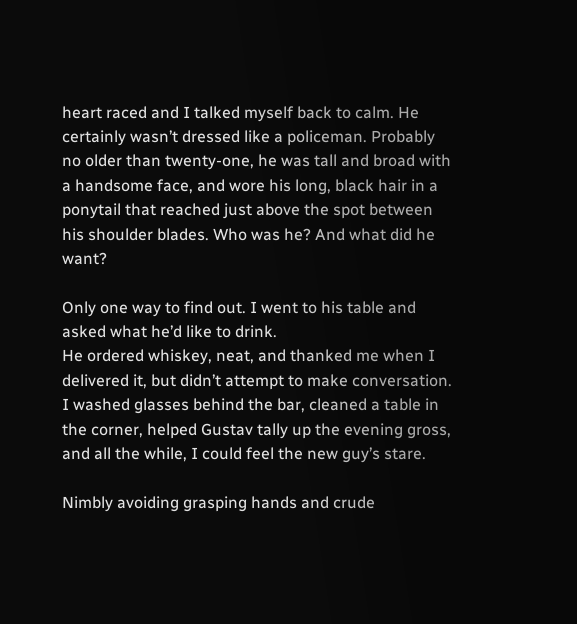heart raced and I talked myself back to calm. He certainly wasn’t dressed like a policeman. Probably no older than twenty-one, he was tall and broad with a handsome face, and wore his long, black hair in a ponytail that reached just above the spot between his shoulder blades. Who was he? And what did he want?

Only one way to find out. I went to his table and asked what he’d like to drink.
He ordered whiskey, neat, and thanked me when I delivered it, but didn’t attempt to make conversation. I washed glasses behind the bar, cleaned a table in the corner, helped Gustav tally up the evening gross, and all the while, I could feel the new guy’s stare.

Nimbly avoiding grasping hands and crude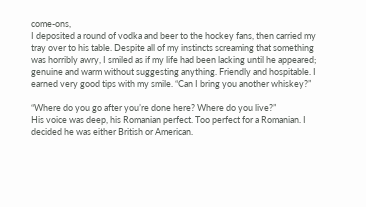come-ons,
I deposited a round of vodka and beer to the hockey fans, then carried my tray over to his table. Despite all of my instincts screaming that something was horribly awry, I smiled as if my life had been lacking until he appeared; genuine and warm without suggesting anything. Friendly and hospitable. I earned very good tips with my smile. “Can I bring you another whiskey?”

“Where do you go after you’re done here? Where do you live?”
His voice was deep, his Romanian perfect. Too perfect for a Romanian. I decided he was either British or American.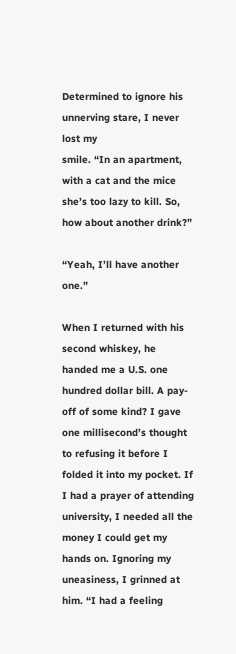Determined to ignore his unnerving stare, I never lost my
smile. “In an apartment, with a cat and the mice she’s too lazy to kill. So, how about another drink?”

“Yeah, I’ll have another one.”

When I returned with his second whiskey, he handed me a U.S. one hundred dollar bill. A pay-off of some kind? I gave one millisecond’s thought to refusing it before I folded it into my pocket. If I had a prayer of attending university, I needed all the money I could get my hands on. Ignoring my uneasiness, I grinned at him. “I had a feeling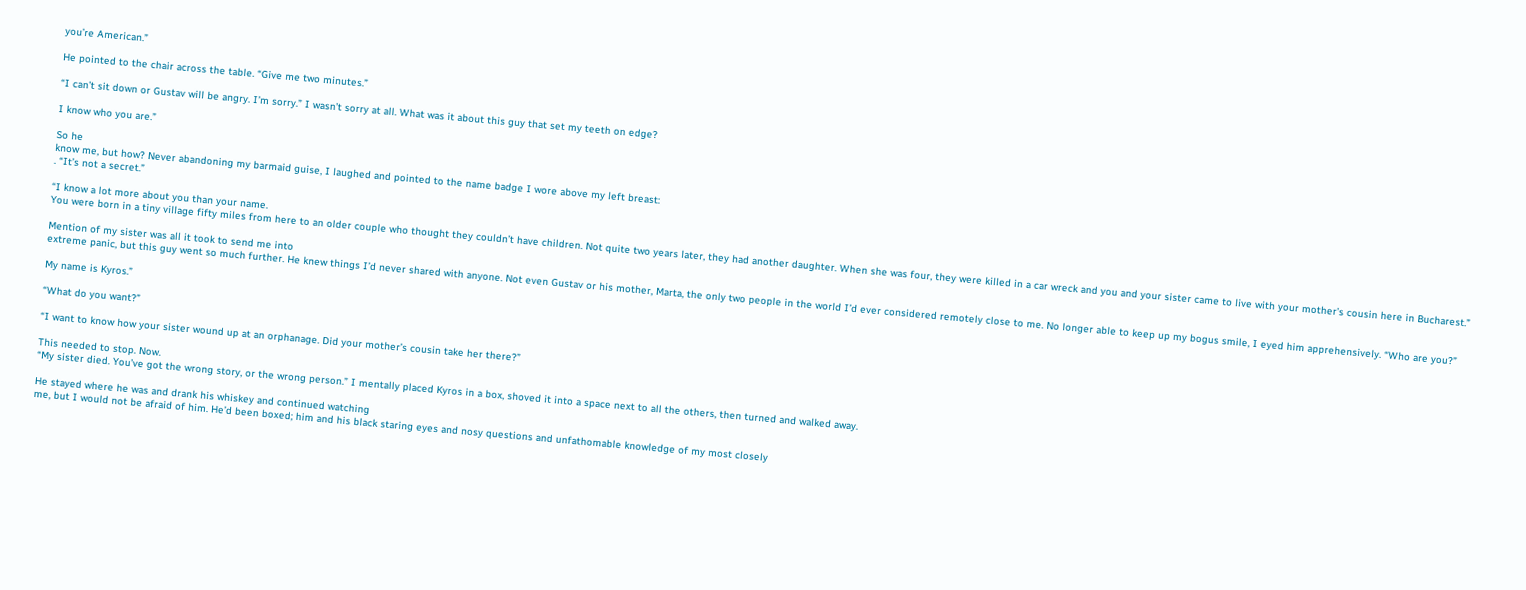you’re American.”

He pointed to the chair across the table. “Give me two minutes.”

“I can’t sit down or Gustav will be angry. I’m sorry.” I wasn’t sorry at all. What was it about this guy that set my teeth on edge?

I know who you are.”

So he
know me, but how? Never abandoning my barmaid guise, I laughed and pointed to the name badge I wore above my left breast:
. “It’s not a secret.”

“I know a lot more about you than your name.
You were born in a tiny village fifty miles from here to an older couple who thought they couldn’t have children. Not quite two years later, they had another daughter. When she was four, they were killed in a car wreck and you and your sister came to live with your mother’s cousin here in Bucharest.”

Mention of my sister was all it took to send me into
extreme panic, but this guy went so much further. He knew things I’d never shared with anyone. Not even Gustav or his mother, Marta, the only two people in the world I’d ever considered remotely close to me. No longer able to keep up my bogus smile, I eyed him apprehensively. “Who are you?”

My name is Kyros.”

“What do you want?”

“I want to know how your sister wound up at an orphanage. Did your mother’s cousin take her there?”

This needed to stop. Now.
“My sister died. You’ve got the wrong story, or the wrong person.” I mentally placed Kyros in a box, shoved it into a space next to all the others, then turned and walked away.

He stayed where he was and drank his whiskey and continued watching
me, but I would not be afraid of him. He’d been boxed; him and his black staring eyes and nosy questions and unfathomable knowledge of my most closely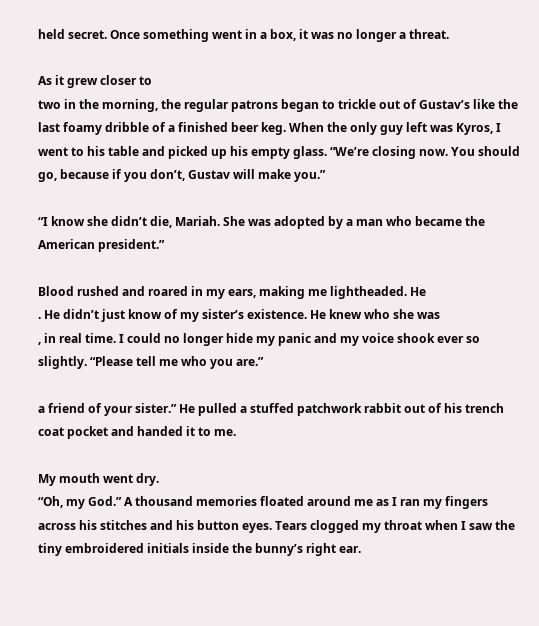held secret. Once something went in a box, it was no longer a threat.

As it grew closer to
two in the morning, the regular patrons began to trickle out of Gustav’s like the last foamy dribble of a finished beer keg. When the only guy left was Kyros, I went to his table and picked up his empty glass. “We’re closing now. You should go, because if you don’t, Gustav will make you.”

“I know she didn’t die, Mariah. She was adopted by a man who became the American president.”

Blood rushed and roared in my ears, making me lightheaded. He
. He didn’t just know of my sister’s existence. He knew who she was
, in real time. I could no longer hide my panic and my voice shook ever so slightly. “Please tell me who you are.”

a friend of your sister.” He pulled a stuffed patchwork rabbit out of his trench coat pocket and handed it to me.

My mouth went dry.
“Oh, my God.” A thousand memories floated around me as I ran my fingers across his stitches and his button eyes. Tears clogged my throat when I saw the tiny embroidered initials inside the bunny’s right ear.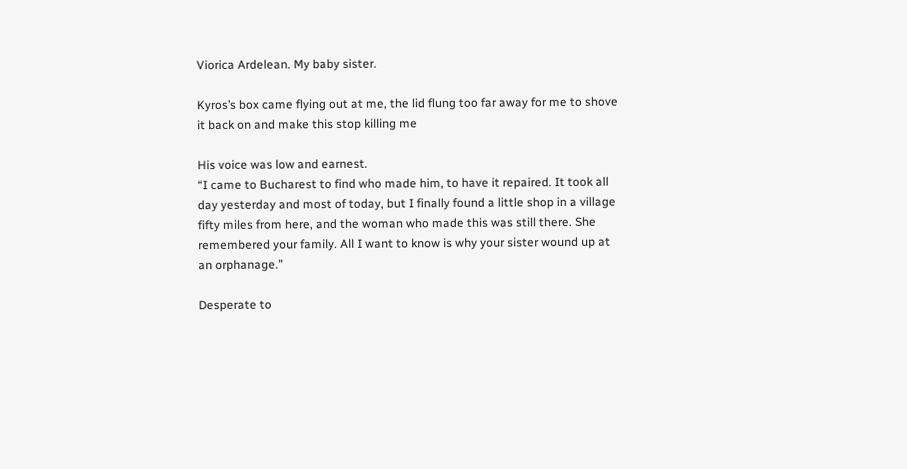Viorica Ardelean. My baby sister.

Kyros’s box came flying out at me, the lid flung too far away for me to shove it back on and make this stop killing me

His voice was low and earnest.
“I came to Bucharest to find who made him, to have it repaired. It took all day yesterday and most of today, but I finally found a little shop in a village fifty miles from here, and the woman who made this was still there. She remembered your family. All I want to know is why your sister wound up at an orphanage.”

Desperate to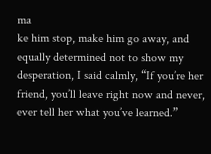ma
ke him stop, make him go away, and equally determined not to show my desperation, I said calmly, “If you’re her friend, you’ll leave right now and never, ever tell her what you’ve learned.”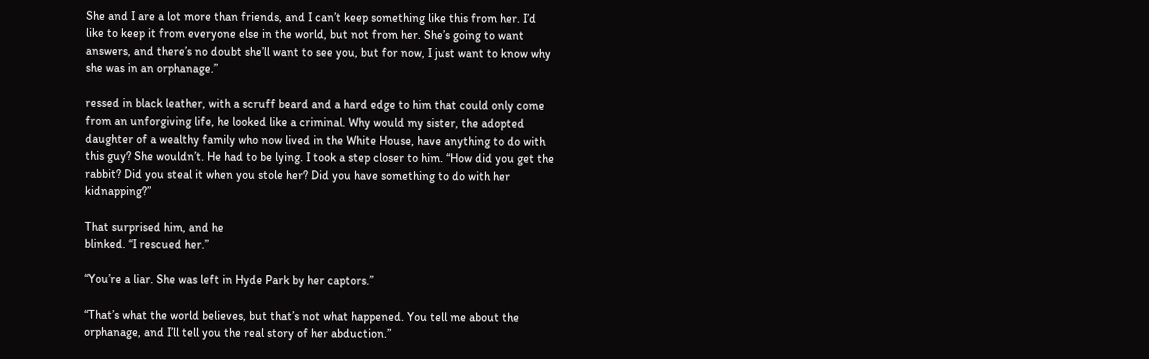She and I are a lot more than friends, and I can’t keep something like this from her. I’d like to keep it from everyone else in the world, but not from her. She’s going to want answers, and there’s no doubt she’ll want to see you, but for now, I just want to know why she was in an orphanage.”

ressed in black leather, with a scruff beard and a hard edge to him that could only come from an unforgiving life, he looked like a criminal. Why would my sister, the adopted daughter of a wealthy family who now lived in the White House, have anything to do with this guy? She wouldn’t. He had to be lying. I took a step closer to him. “How did you get the rabbit? Did you steal it when you stole her? Did you have something to do with her kidnapping?”

That surprised him, and he
blinked. “I rescued her.”

“You’re a liar. She was left in Hyde Park by her captors.”

“That’s what the world believes, but that’s not what happened. You tell me about the orphanage, and I’ll tell you the real story of her abduction.”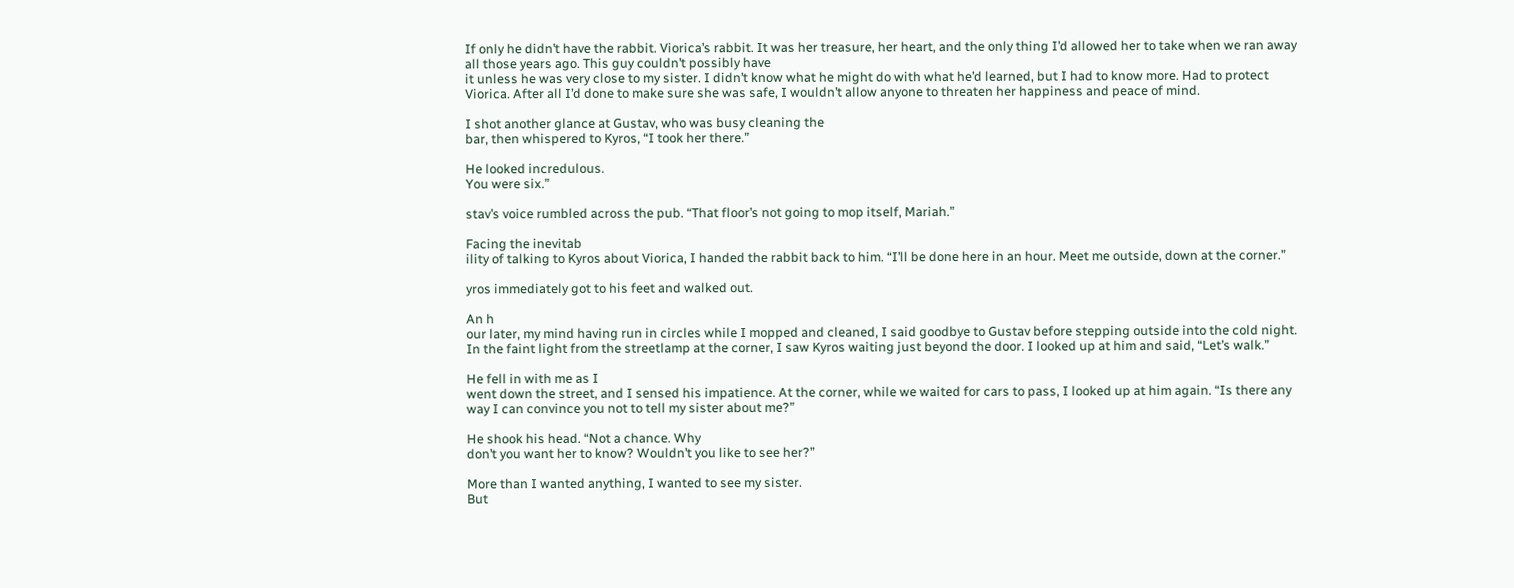If only he didn’t have the rabbit. Viorica’s rabbit. It was her treasure, her heart, and the only thing I’d allowed her to take when we ran away all those years ago. This guy couldn’t possibly have
it unless he was very close to my sister. I didn’t know what he might do with what he’d learned, but I had to know more. Had to protect Viorica. After all I’d done to make sure she was safe, I wouldn’t allow anyone to threaten her happiness and peace of mind.

I shot another glance at Gustav, who was busy cleaning the
bar, then whispered to Kyros, “I took her there.”

He looked incredulous.
You were six.”

stav’s voice rumbled across the pub. “That floor’s not going to mop itself, Mariah.”

Facing the inevitab
ility of talking to Kyros about Viorica, I handed the rabbit back to him. “I’ll be done here in an hour. Meet me outside, down at the corner.”

yros immediately got to his feet and walked out.

An h
our later, my mind having run in circles while I mopped and cleaned, I said goodbye to Gustav before stepping outside into the cold night. In the faint light from the streetlamp at the corner, I saw Kyros waiting just beyond the door. I looked up at him and said, “Let’s walk.”

He fell in with me as I
went down the street, and I sensed his impatience. At the corner, while we waited for cars to pass, I looked up at him again. “Is there any way I can convince you not to tell my sister about me?”

He shook his head. “Not a chance. Why
don’t you want her to know? Wouldn’t you like to see her?”

More than I wanted anything, I wanted to see my sister.
But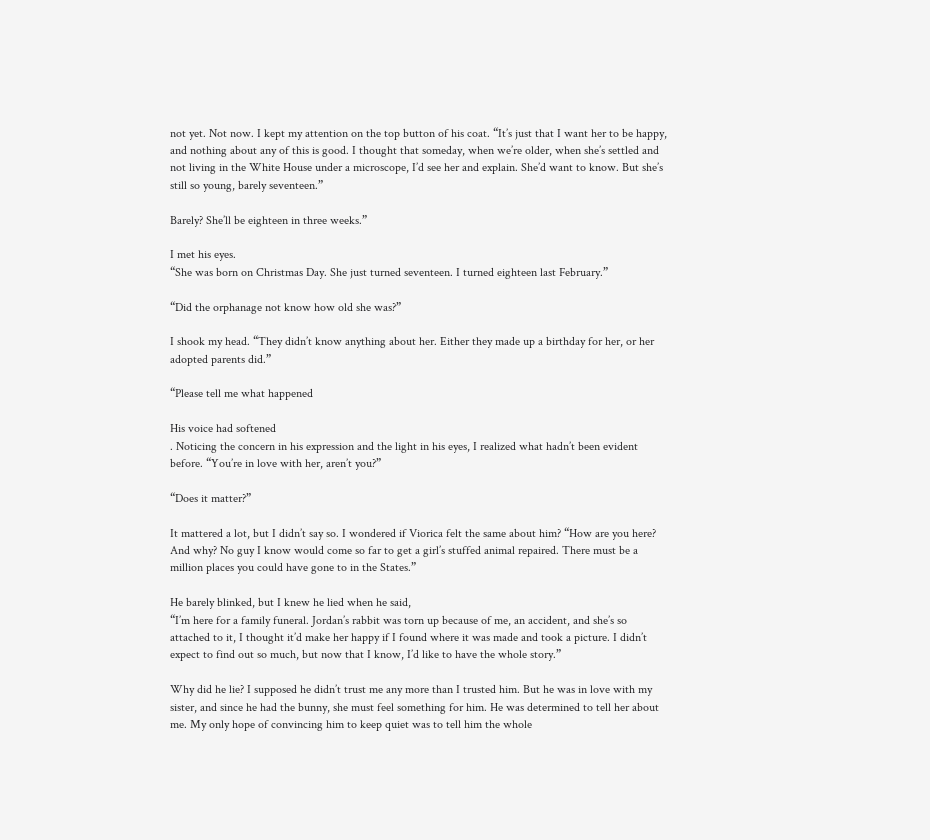not yet. Not now. I kept my attention on the top button of his coat. “It’s just that I want her to be happy, and nothing about any of this is good. I thought that someday, when we’re older, when she’s settled and not living in the White House under a microscope, I’d see her and explain. She’d want to know. But she’s still so young, barely seventeen.”

Barely? She’ll be eighteen in three weeks.”

I met his eyes.
“She was born on Christmas Day. She just turned seventeen. I turned eighteen last February.”

“Did the orphanage not know how old she was?”

I shook my head. “They didn’t know anything about her. Either they made up a birthday for her, or her adopted parents did.”

“Please tell me what happened

His voice had softened
. Noticing the concern in his expression and the light in his eyes, I realized what hadn’t been evident before. “You’re in love with her, aren’t you?”

“Does it matter?”

It mattered a lot, but I didn’t say so. I wondered if Viorica felt the same about him? “How are you here? And why? No guy I know would come so far to get a girl’s stuffed animal repaired. There must be a million places you could have gone to in the States.”

He barely blinked, but I knew he lied when he said,
“I’m here for a family funeral. Jordan’s rabbit was torn up because of me, an accident, and she’s so attached to it, I thought it’d make her happy if I found where it was made and took a picture. I didn’t expect to find out so much, but now that I know, I’d like to have the whole story.”

Why did he lie? I supposed he didn’t trust me any more than I trusted him. But he was in love with my sister, and since he had the bunny, she must feel something for him. He was determined to tell her about me. My only hope of convincing him to keep quiet was to tell him the whole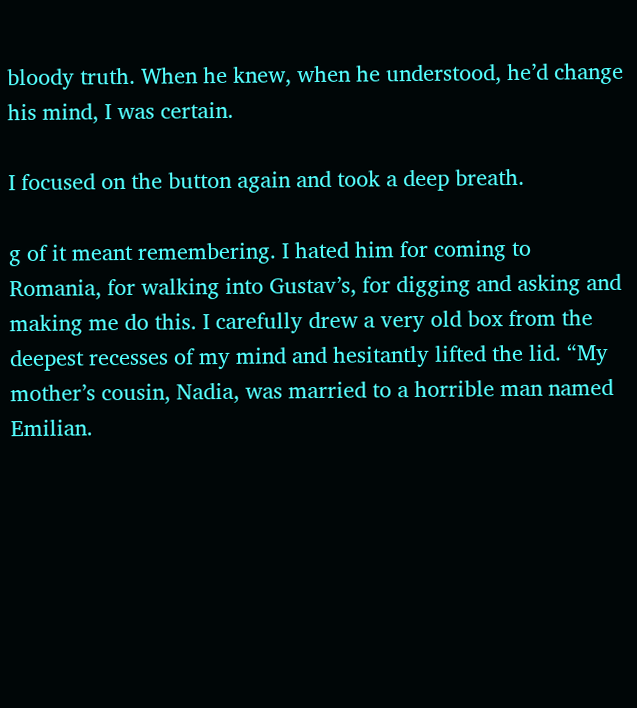bloody truth. When he knew, when he understood, he’d change his mind, I was certain.

I focused on the button again and took a deep breath.

g of it meant remembering. I hated him for coming to Romania, for walking into Gustav’s, for digging and asking and making me do this. I carefully drew a very old box from the deepest recesses of my mind and hesitantly lifted the lid. “My mother’s cousin, Nadia, was married to a horrible man named Emilian.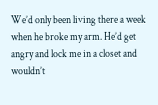We’d only been living there a week when he broke my arm. He’d get angry and lock me in a closet and wouldn’t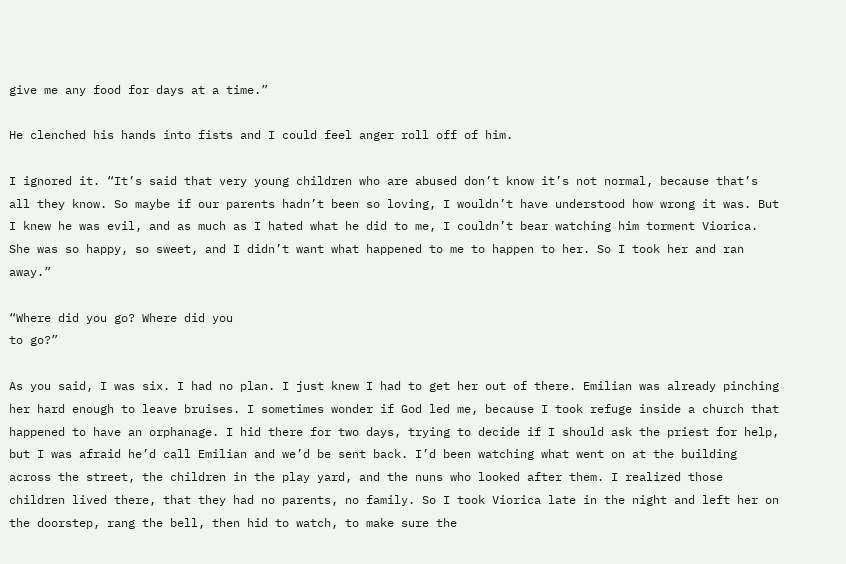give me any food for days at a time.”

He clenched his hands into fists and I could feel anger roll off of him.

I ignored it. “It’s said that very young children who are abused don’t know it’s not normal, because that’s all they know. So maybe if our parents hadn’t been so loving, I wouldn’t have understood how wrong it was. But I knew he was evil, and as much as I hated what he did to me, I couldn’t bear watching him torment Viorica. She was so happy, so sweet, and I didn’t want what happened to me to happen to her. So I took her and ran away.”

“Where did you go? Where did you
to go?”

As you said, I was six. I had no plan. I just knew I had to get her out of there. Emilian was already pinching her hard enough to leave bruises. I sometimes wonder if God led me, because I took refuge inside a church that happened to have an orphanage. I hid there for two days, trying to decide if I should ask the priest for help, but I was afraid he’d call Emilian and we’d be sent back. I’d been watching what went on at the building across the street, the children in the play yard, and the nuns who looked after them. I realized those children lived there, that they had no parents, no family. So I took Viorica late in the night and left her on the doorstep, rang the bell, then hid to watch, to make sure the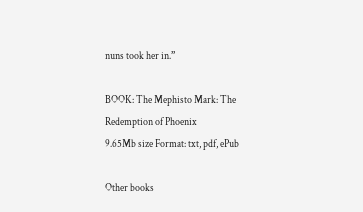nuns took her in.”

BOOK: The Mephisto Mark: The Redemption of Phoenix
9.65Mb size Format: txt, pdf, ePub

Other books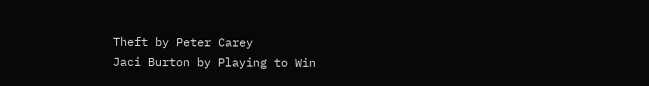Theft by Peter Carey
Jaci Burton by Playing to Win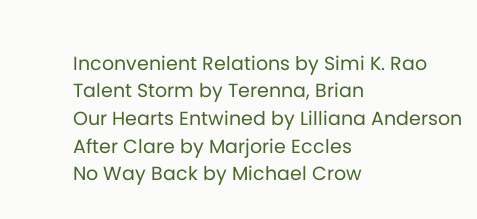Inconvenient Relations by Simi K. Rao
Talent Storm by Terenna, Brian
Our Hearts Entwined by Lilliana Anderson
After Clare by Marjorie Eccles
No Way Back by Michael Crow